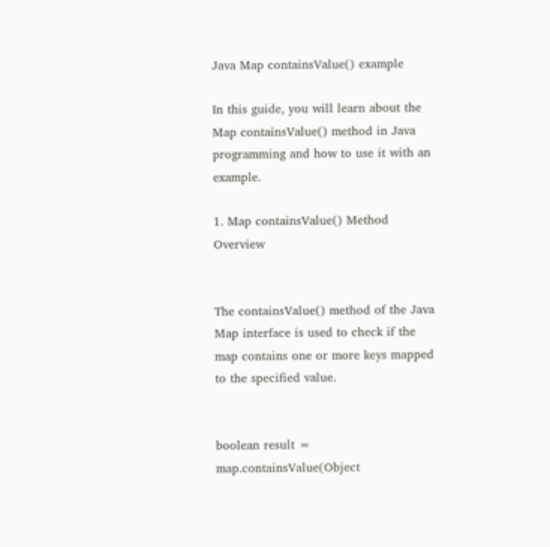Java Map containsValue() example

In this guide, you will learn about the Map containsValue() method in Java programming and how to use it with an example.

1. Map containsValue() Method Overview


The containsValue() method of the Java Map interface is used to check if the map contains one or more keys mapped to the specified value.


boolean result = map.containsValue(Object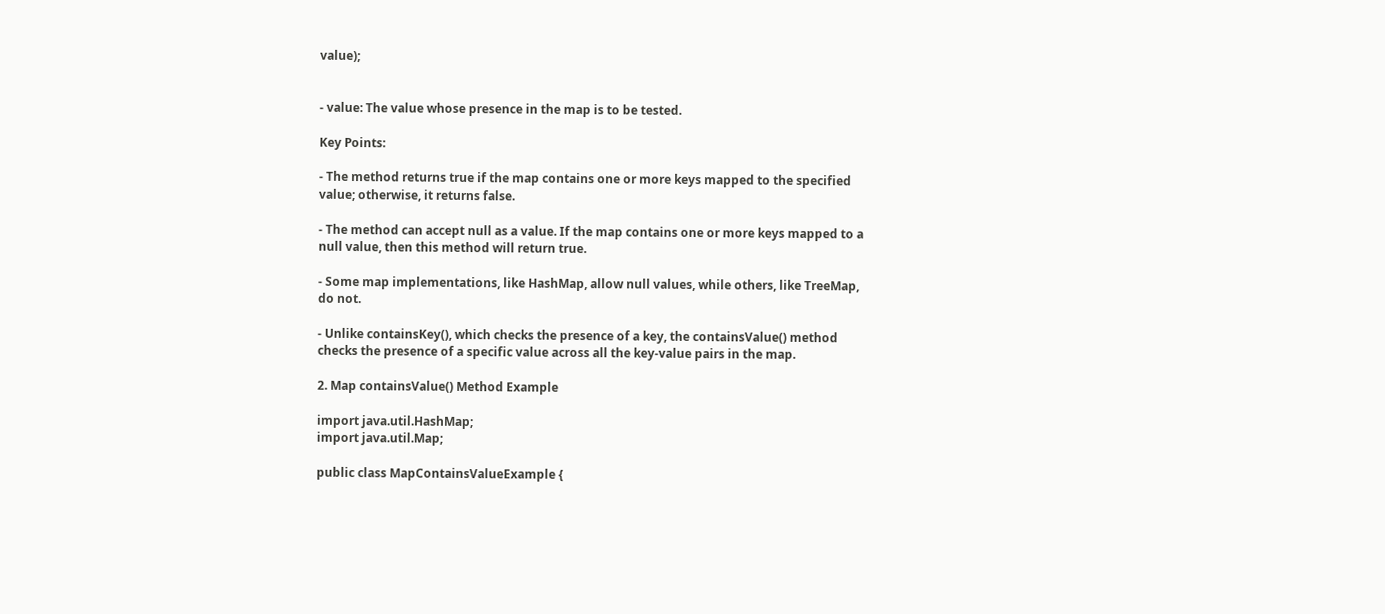value);


- value: The value whose presence in the map is to be tested.

Key Points:

- The method returns true if the map contains one or more keys mapped to the specified value; otherwise, it returns false.

- The method can accept null as a value. If the map contains one or more keys mapped to a null value, then this method will return true.

- Some map implementations, like HashMap, allow null values, while others, like TreeMap, do not.

- Unlike containsKey(), which checks the presence of a key, the containsValue() method checks the presence of a specific value across all the key-value pairs in the map.

2. Map containsValue() Method Example

import java.util.HashMap;
import java.util.Map;

public class MapContainsValueExample {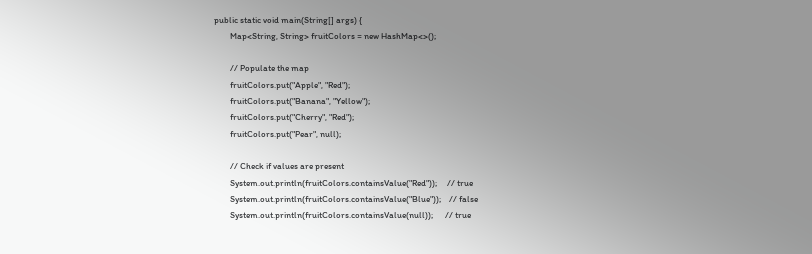public static void main(String[] args) {
        Map<String, String> fruitColors = new HashMap<>();

        // Populate the map
        fruitColors.put("Apple", "Red");
        fruitColors.put("Banana", "Yellow");
        fruitColors.put("Cherry", "Red");
        fruitColors.put("Pear", null);

        // Check if values are present
        System.out.println(fruitColors.containsValue("Red"));     // true
        System.out.println(fruitColors.containsValue("Blue"));    // false
        System.out.println(fruitColors.containsValue(null));      // true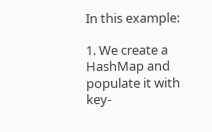In this example:

1. We create a HashMap and populate it with key-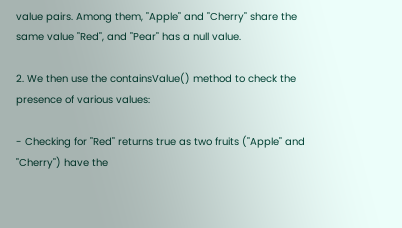value pairs. Among them, "Apple" and "Cherry" share the same value "Red", and "Pear" has a null value.

2. We then use the containsValue() method to check the presence of various values:

- Checking for "Red" returns true as two fruits ("Apple" and "Cherry") have the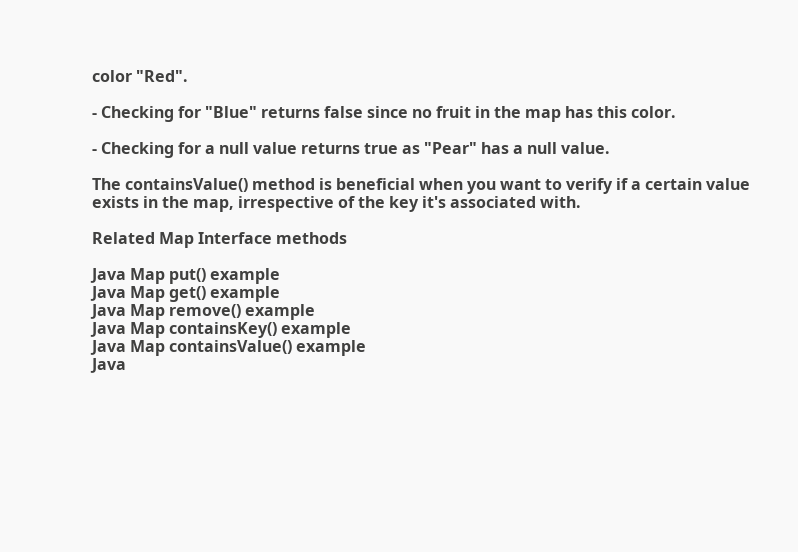color "Red".

- Checking for "Blue" returns false since no fruit in the map has this color.

- Checking for a null value returns true as "Pear" has a null value.

The containsValue() method is beneficial when you want to verify if a certain value exists in the map, irrespective of the key it's associated with.

Related Map Interface methods

Java Map put() example
Java Map get() example
Java Map remove() example
Java Map containsKey() example
Java Map containsValue() example
Java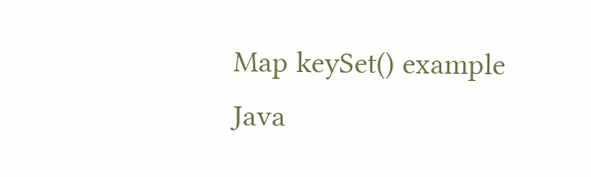Map keySet() example
Java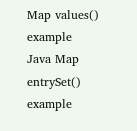Map values() example
Java Map entrySet() example